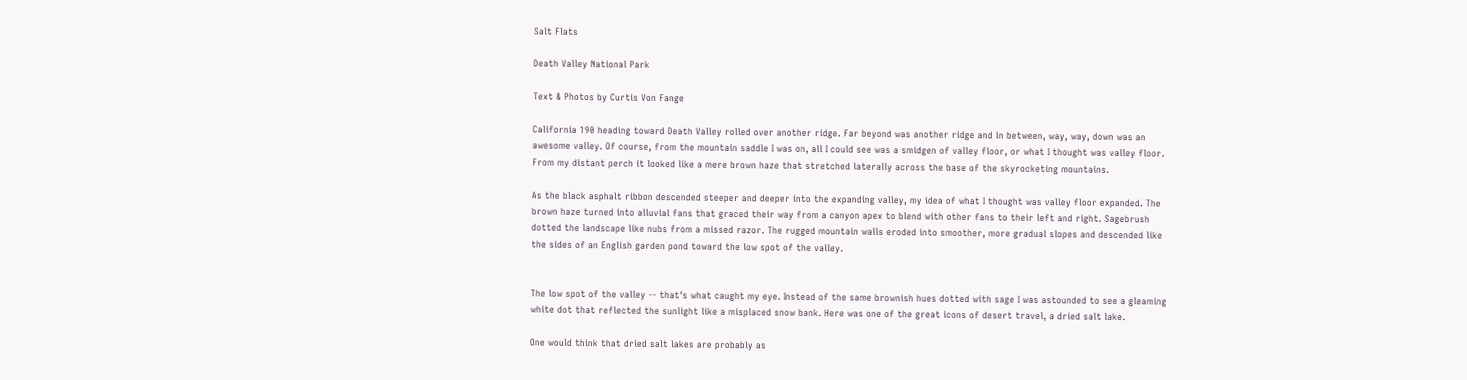Salt Flats

Death Valley National Park

Text & Photos by Curtis Von Fange

California 190 heading toward Death Valley rolled over another ridge. Far beyond was another ridge and in between, way, way, down was an awesome valley. Of course, from the mountain saddle I was on, all I could see was a smidgen of valley floor, or what I thought was valley floor. From my distant perch it looked like a mere brown haze that stretched laterally across the base of the skyrocketing mountains.

As the black asphalt ribbon descended steeper and deeper into the expanding valley, my idea of what I thought was valley floor expanded. The brown haze turned into alluvial fans that graced their way from a canyon apex to blend with other fans to their left and right. Sagebrush dotted the landscape like nubs from a missed razor. The rugged mountain walls eroded into smoother, more gradual slopes and descended like the sides of an English garden pond toward the low spot of the valley.


The low spot of the valley -- that's what caught my eye. Instead of the same brownish hues dotted with sage I was astounded to see a gleaming white dot that reflected the sunlight like a misplaced snow bank. Here was one of the great icons of desert travel, a dried salt lake.

One would think that dried salt lakes are probably as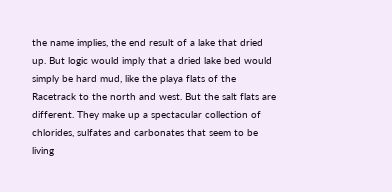the name implies, the end result of a lake that dried up. But logic would imply that a dried lake bed would simply be hard mud, like the playa flats of the Racetrack to the north and west. But the salt flats are different. They make up a spectacular collection of chlorides, sulfates and carbonates that seem to be living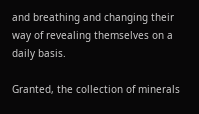and breathing and changing their way of revealing themselves on a daily basis.

Granted, the collection of minerals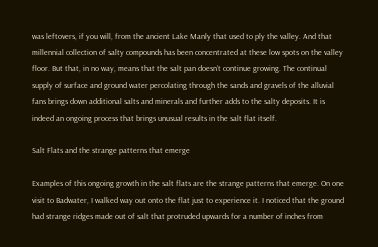was leftovers, if you will, from the ancient Lake Manly that used to ply the valley. And that millennial collection of salty compounds has been concentrated at these low spots on the valley floor. But that, in no way, means that the salt pan doesn’t continue growing. The continual supply of surface and ground water percolating through the sands and gravels of the alluvial fans brings down additional salts and minerals and further adds to the salty deposits. It is indeed an ongoing process that brings unusual results in the salt flat itself.

Salt Flats and the strange patterns that emerge

Examples of this ongoing growth in the salt flats are the strange patterns that emerge. On one visit to Badwater, I walked way out onto the flat just to experience it. I noticed that the ground had strange ridges made out of salt that protruded upwards for a number of inches from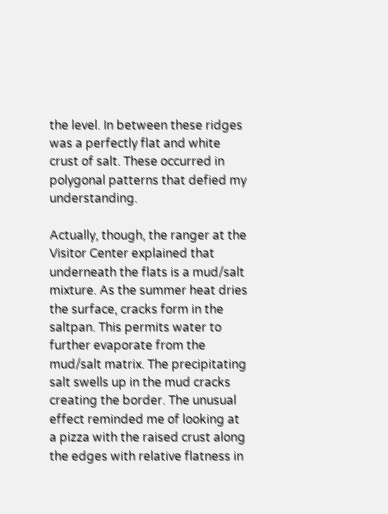the level. In between these ridges was a perfectly flat and white crust of salt. These occurred in polygonal patterns that defied my understanding.

Actually, though, the ranger at the Visitor Center explained that underneath the flats is a mud/salt mixture. As the summer heat dries the surface, cracks form in the saltpan. This permits water to further evaporate from the mud/salt matrix. The precipitating salt swells up in the mud cracks creating the border. The unusual effect reminded me of looking at a pizza with the raised crust along the edges with relative flatness in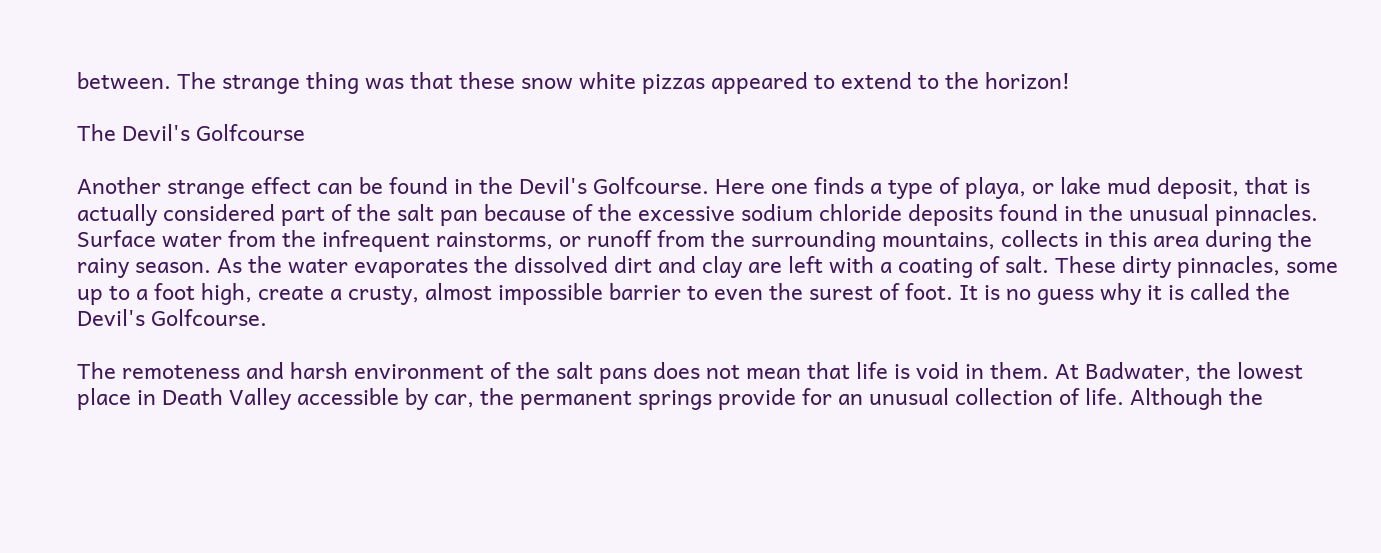between. The strange thing was that these snow white pizzas appeared to extend to the horizon!

The Devil's Golfcourse

Another strange effect can be found in the Devil's Golfcourse. Here one finds a type of playa, or lake mud deposit, that is actually considered part of the salt pan because of the excessive sodium chloride deposits found in the unusual pinnacles. Surface water from the infrequent rainstorms, or runoff from the surrounding mountains, collects in this area during the rainy season. As the water evaporates the dissolved dirt and clay are left with a coating of salt. These dirty pinnacles, some up to a foot high, create a crusty, almost impossible barrier to even the surest of foot. It is no guess why it is called the Devil's Golfcourse.

The remoteness and harsh environment of the salt pans does not mean that life is void in them. At Badwater, the lowest place in Death Valley accessible by car, the permanent springs provide for an unusual collection of life. Although the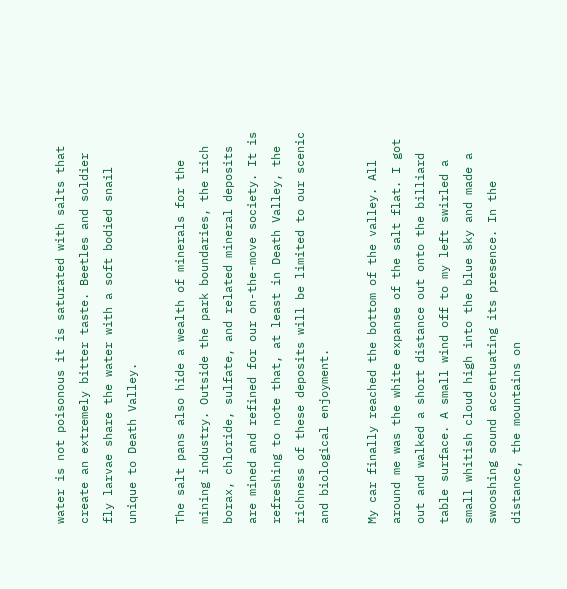water is not poisonous it is saturated with salts that create an extremely bitter taste. Beetles and soldier fly larvae share the water with a soft bodied snail unique to Death Valley.

The salt pans also hide a wealth of minerals for the mining industry. Outside the park boundaries, the rich borax, chloride, sulfate, and related mineral deposits are mined and refined for our on-the-move society. It is refreshing to note that, at least in Death Valley, the richness of these deposits will be limited to our scenic and biological enjoyment.

My car finally reached the bottom of the valley. All around me was the white expanse of the salt flat. I got out and walked a short distance out onto the billiard table surface. A small wind off to my left swirled a small whitish cloud high into the blue sky and made a swooshing sound accentuating its presence. In the distance, the mountains on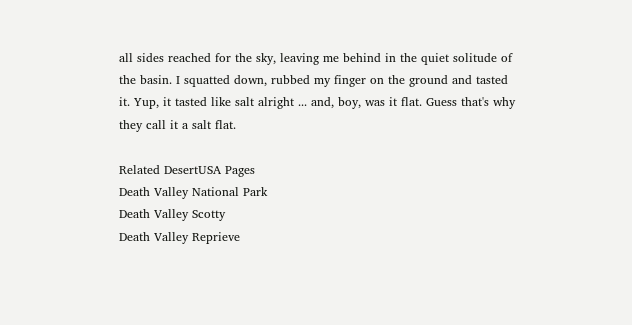all sides reached for the sky, leaving me behind in the quiet solitude of the basin. I squatted down, rubbed my finger on the ground and tasted it. Yup, it tasted like salt alright ... and, boy, was it flat. Guess that's why they call it a salt flat.

Related DesertUSA Pages
Death Valley National Park
Death Valley Scotty
Death Valley Reprieve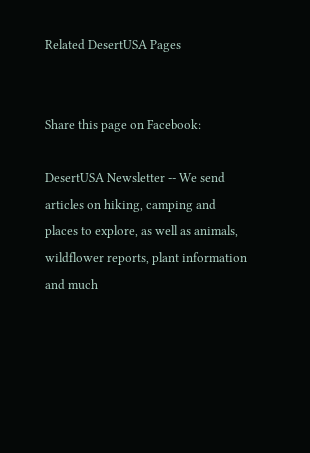Related DesertUSA Pages


Share this page on Facebook:

DesertUSA Newsletter -- We send articles on hiking, camping and places to explore, as well as animals, wildflower reports, plant information and much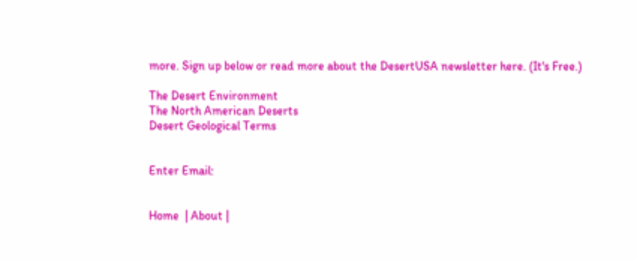more. Sign up below or read more about the DesertUSA newsletter here. (It's Free.)

The Desert Environment
The North American Deserts
Desert Geological Terms


Enter Email:


Home  | About |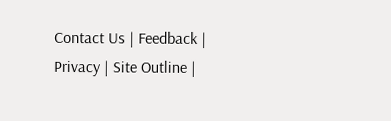Contact Us | Feedback | Privacy | Site Outline |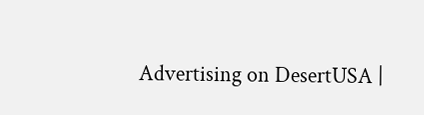Advertising on DesertUSA |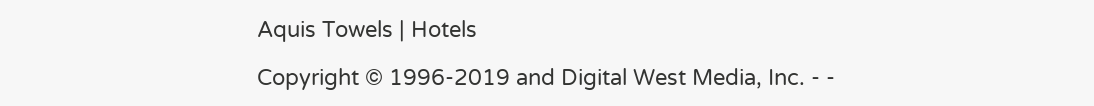Aquis Towels | Hotels

Copyright © 1996-2019 and Digital West Media, Inc. - -